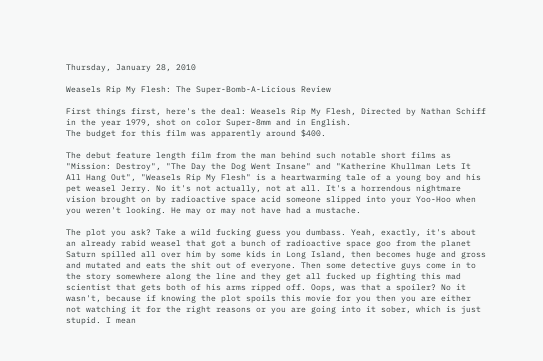Thursday, January 28, 2010

Weasels Rip My Flesh: The Super-Bomb-A-Licious Review

First things first, here's the deal: Weasels Rip My Flesh, Directed by Nathan Schiff in the year 1979, shot on color Super-8mm and in English.
The budget for this film was apparently around $400.

The debut feature length film from the man behind such notable short films as "Mission: Destroy", "The Day the Dog Went Insane" and "Katherine Khullman Lets It All Hang Out", "Weasels Rip My Flesh" is a heartwarming tale of a young boy and his pet weasel Jerry. No it's not actually, not at all. It's a horrendous nightmare vision brought on by radioactive space acid someone slipped into your Yoo-Hoo when you weren't looking. He may or may not have had a mustache.

The plot you ask? Take a wild fucking guess you dumbass. Yeah, exactly, it's about an already rabid weasel that got a bunch of radioactive space goo from the planet Saturn spilled all over him by some kids in Long Island, then becomes huge and gross and mutated and eats the shit out of everyone. Then some detective guys come in to the story somewhere along the line and they get all fucked up fighting this mad scientist that gets both of his arms ripped off. Oops, was that a spoiler? No it wasn't, because if knowing the plot spoils this movie for you then you are either not watching it for the right reasons or you are going into it sober, which is just stupid. I mean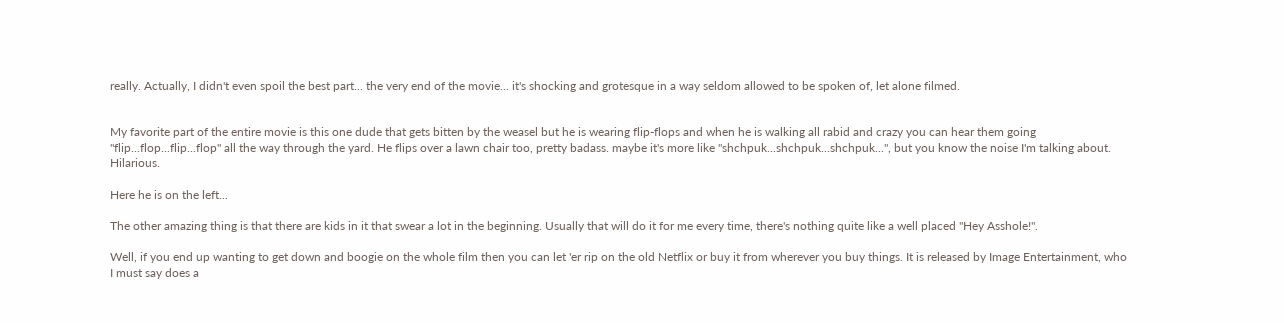really. Actually, I didn't even spoil the best part... the very end of the movie... it's shocking and grotesque in a way seldom allowed to be spoken of, let alone filmed.


My favorite part of the entire movie is this one dude that gets bitten by the weasel but he is wearing flip-flops and when he is walking all rabid and crazy you can hear them going "flip...flop...flip...flop" all the way through the yard. He flips over a lawn chair too, pretty badass. maybe it's more like "shchpuk...shchpuk...shchpuk...", but you know the noise I'm talking about. Hilarious.

Here he is on the left...

The other amazing thing is that there are kids in it that swear a lot in the beginning. Usually that will do it for me every time, there's nothing quite like a well placed "Hey Asshole!".

Well, if you end up wanting to get down and boogie on the whole film then you can let 'er rip on the old Netflix or buy it from wherever you buy things. It is released by Image Entertainment, who I must say does a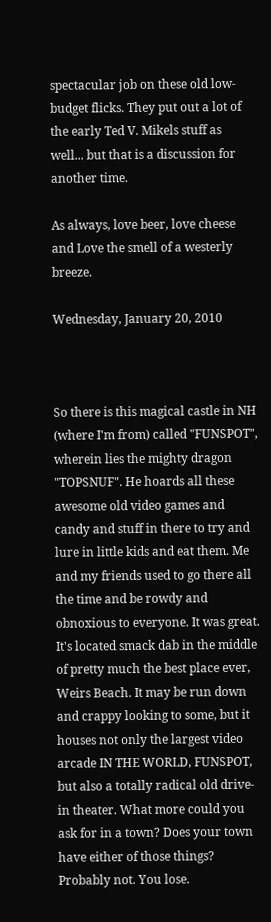spectacular job on these old low-budget flicks. They put out a lot of the early Ted V. Mikels stuff as well... but that is a discussion for another time.

As always, love beer, love cheese and Love the smell of a westerly breeze.

Wednesday, January 20, 2010



So there is this magical castle in NH (where I'm from) called "FUNSPOT", wherein lies the mighty dragon "TOPSNUF". He hoards all these awesome old video games and candy and stuff in there to try and lure in little kids and eat them. Me and my friends used to go there all the time and be rowdy and obnoxious to everyone. It was great. It's located smack dab in the middle of pretty much the best place ever, Weirs Beach. It may be run down and crappy looking to some, but it houses not only the largest video arcade IN THE WORLD, FUNSPOT, but also a totally radical old drive-in theater. What more could you ask for in a town? Does your town have either of those things? Probably not. You lose.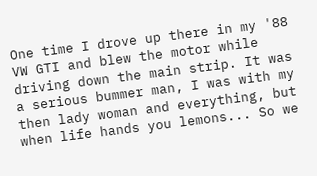One time I drove up there in my '88 VW GTI and blew the motor while driving down the main strip. It was a serious bummer man, I was with my then lady woman and everything, but when life hands you lemons... So we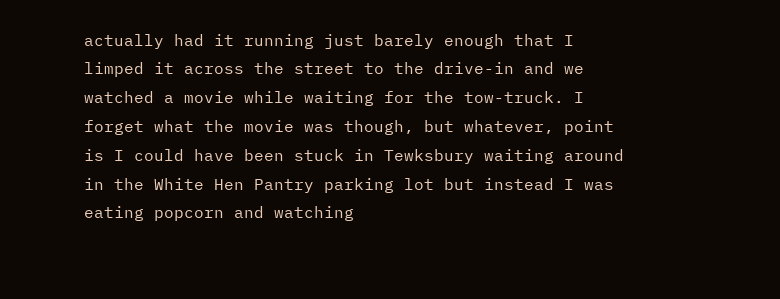actually had it running just barely enough that I limped it across the street to the drive-in and we watched a movie while waiting for the tow-truck. I forget what the movie was though, but whatever, point is I could have been stuck in Tewksbury waiting around in the White Hen Pantry parking lot but instead I was eating popcorn and watching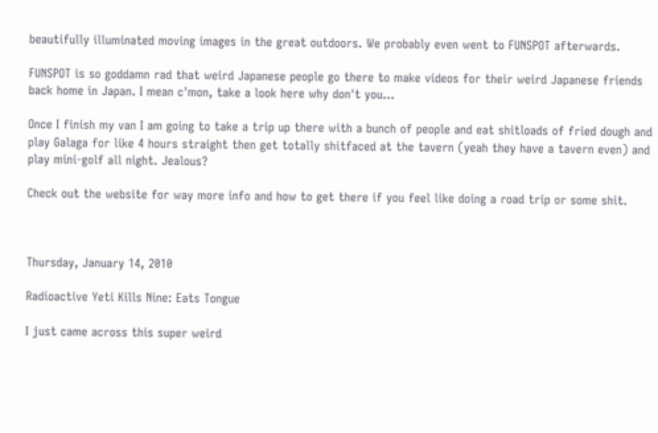beautifully illuminated moving images in the great outdoors. We probably even went to FUNSPOT afterwards.

FUNSPOT is so goddamn rad that weird Japanese people go there to make videos for their weird Japanese friends back home in Japan. I mean c'mon, take a look here why don't you...

Once I finish my van I am going to take a trip up there with a bunch of people and eat shitloads of fried dough and play Galaga for like 4 hours straight then get totally shitfaced at the tavern (yeah they have a tavern even) and play mini-golf all night. Jealous?

Check out the website for way more info and how to get there if you feel like doing a road trip or some shit.



Thursday, January 14, 2010

Radioactive Yeti Kills Nine: Eats Tongue

I just came across this super weird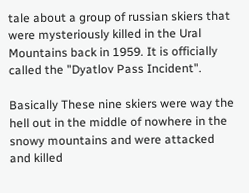tale about a group of russian skiers that were mysteriously killed in the Ural Mountains back in 1959. It is officially called the "Dyatlov Pass Incident".

Basically These nine skiers were way the hell out in the middle of nowhere in the snowy mountains and were attacked and killed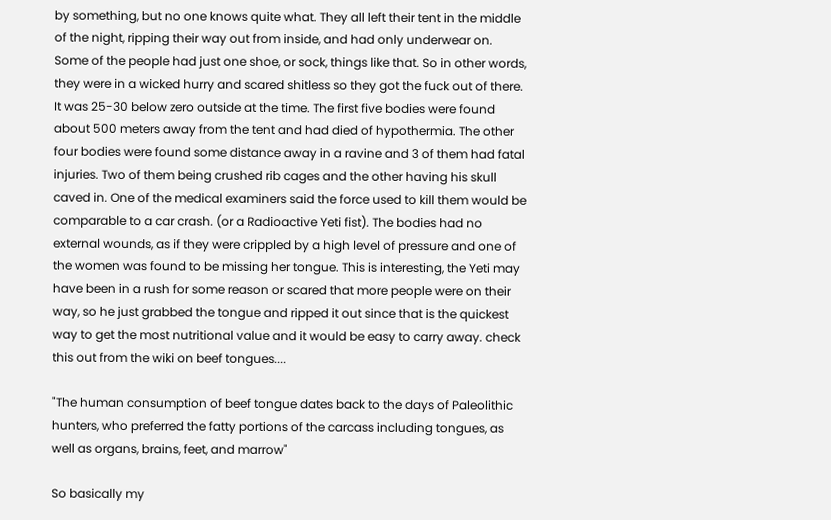by something, but no one knows quite what. They all left their tent in the middle of the night, ripping their way out from inside, and had only underwear on. Some of the people had just one shoe, or sock, things like that. So in other words, they were in a wicked hurry and scared shitless so they got the fuck out of there. It was 25-30 below zero outside at the time. The first five bodies were found about 500 meters away from the tent and had died of hypothermia. The other four bodies were found some distance away in a ravine and 3 of them had fatal injuries. Two of them being crushed rib cages and the other having his skull caved in. One of the medical examiners said the force used to kill them would be comparable to a car crash. (or a Radioactive Yeti fist). The bodies had no external wounds, as if they were crippled by a high level of pressure and one of the women was found to be missing her tongue. This is interesting, the Yeti may have been in a rush for some reason or scared that more people were on their way, so he just grabbed the tongue and ripped it out since that is the quickest way to get the most nutritional value and it would be easy to carry away. check this out from the wiki on beef tongues....

"The human consumption of beef tongue dates back to the days of Paleolithic hunters, who preferred the fatty portions of the carcass including tongues, as well as organs, brains, feet, and marrow"

So basically my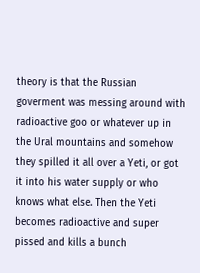theory is that the Russian goverment was messing around with radioactive goo or whatever up in the Ural mountains and somehow they spilled it all over a Yeti, or got it into his water supply or who knows what else. Then the Yeti becomes radioactive and super pissed and kills a bunch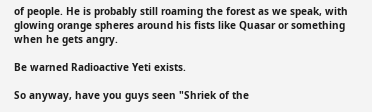of people. He is probably still roaming the forest as we speak, with glowing orange spheres around his fists like Quasar or something when he gets angry.

Be warned Radioactive Yeti exists.

So anyway, have you guys seen "Shriek of the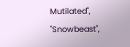Mutilated", "Snowbeast",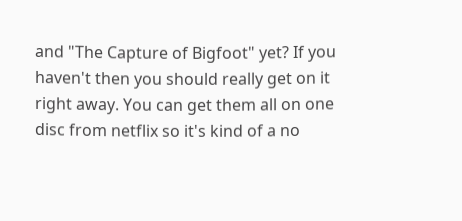and "The Capture of Bigfoot" yet? If you haven't then you should really get on it right away. You can get them all on one disc from netflix so it's kind of a no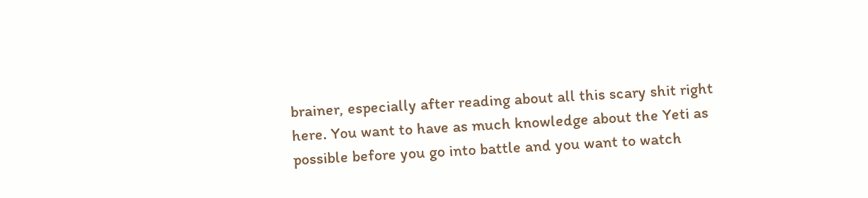brainer, especially after reading about all this scary shit right here. You want to have as much knowledge about the Yeti as possible before you go into battle and you want to watch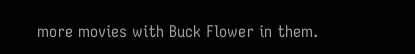more movies with Buck Flower in them.